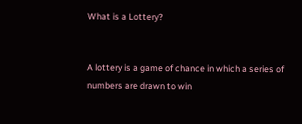What is a Lottery?


A lottery is a game of chance in which a series of numbers are drawn to win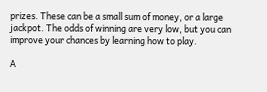prizes. These can be a small sum of money, or a large jackpot. The odds of winning are very low, but you can improve your chances by learning how to play.

A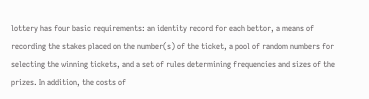lottery has four basic requirements: an identity record for each bettor, a means of recording the stakes placed on the number(s) of the ticket, a pool of random numbers for selecting the winning tickets, and a set of rules determining frequencies and sizes of the prizes. In addition, the costs of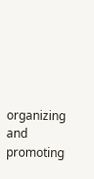organizing and promoting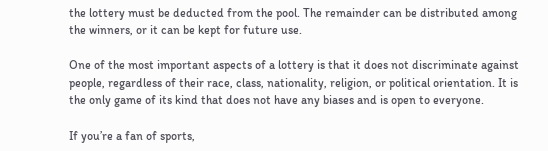the lottery must be deducted from the pool. The remainder can be distributed among the winners, or it can be kept for future use.

One of the most important aspects of a lottery is that it does not discriminate against people, regardless of their race, class, nationality, religion, or political orientation. It is the only game of its kind that does not have any biases and is open to everyone.

If you’re a fan of sports,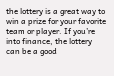the lottery is a great way to win a prize for your favorite team or player. If you’re into finance, the lottery can be a good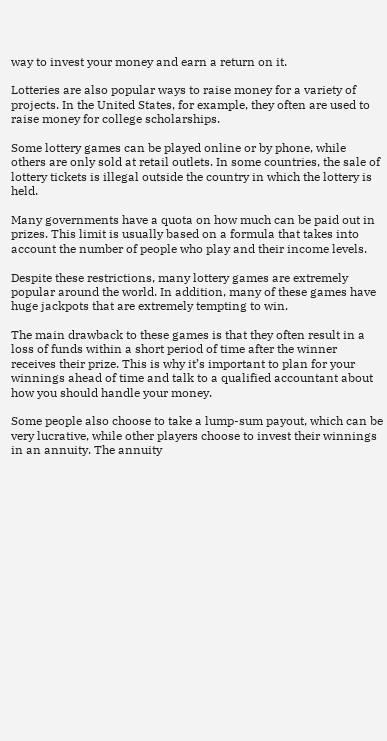way to invest your money and earn a return on it.

Lotteries are also popular ways to raise money for a variety of projects. In the United States, for example, they often are used to raise money for college scholarships.

Some lottery games can be played online or by phone, while others are only sold at retail outlets. In some countries, the sale of lottery tickets is illegal outside the country in which the lottery is held.

Many governments have a quota on how much can be paid out in prizes. This limit is usually based on a formula that takes into account the number of people who play and their income levels.

Despite these restrictions, many lottery games are extremely popular around the world. In addition, many of these games have huge jackpots that are extremely tempting to win.

The main drawback to these games is that they often result in a loss of funds within a short period of time after the winner receives their prize. This is why it’s important to plan for your winnings ahead of time and talk to a qualified accountant about how you should handle your money.

Some people also choose to take a lump-sum payout, which can be very lucrative, while other players choose to invest their winnings in an annuity. The annuity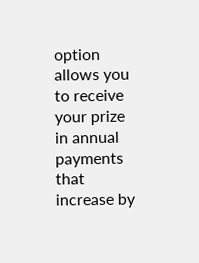option allows you to receive your prize in annual payments that increase by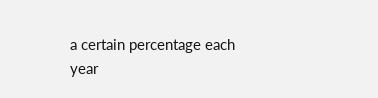a certain percentage each year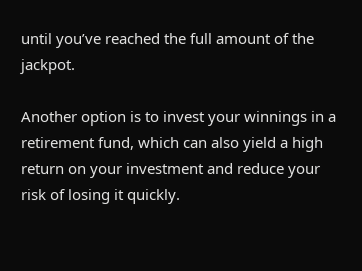until you’ve reached the full amount of the jackpot.

Another option is to invest your winnings in a retirement fund, which can also yield a high return on your investment and reduce your risk of losing it quickly.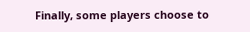Finally, some players choose to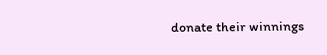donate their winnings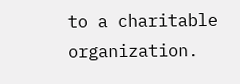to a charitable organization.